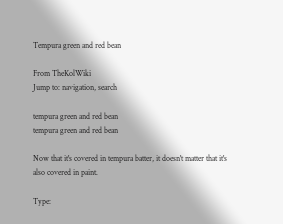Tempura green and red bean

From TheKolWiki
Jump to: navigation, search

tempura green and red bean
tempura green and red bean

Now that it's covered in tempura batter, it doesn't matter that it's also covered in paint.

Type: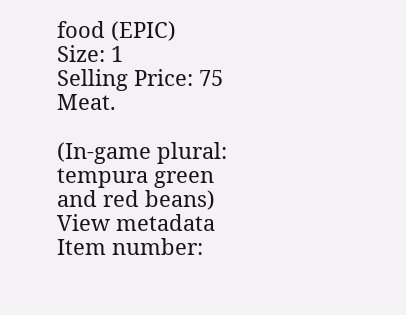food (EPIC)
Size: 1
Selling Price: 75 Meat.

(In-game plural: tempura green and red beans)
View metadata
Item number: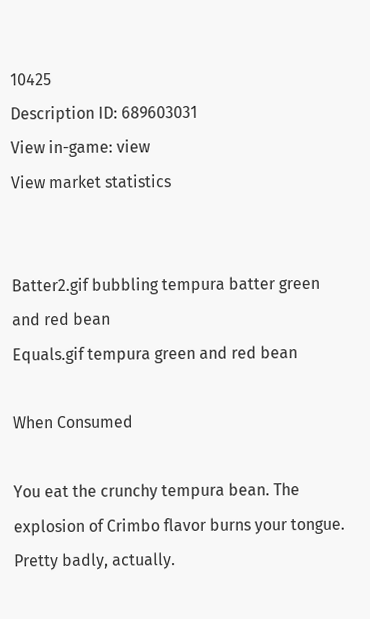10425
Description ID: 689603031
View in-game: view
View market statistics


Batter2.gif bubbling tempura batter green and red bean
Equals.gif tempura green and red bean

When Consumed

You eat the crunchy tempura bean. The explosion of Crimbo flavor burns your tongue. Pretty badly, actually.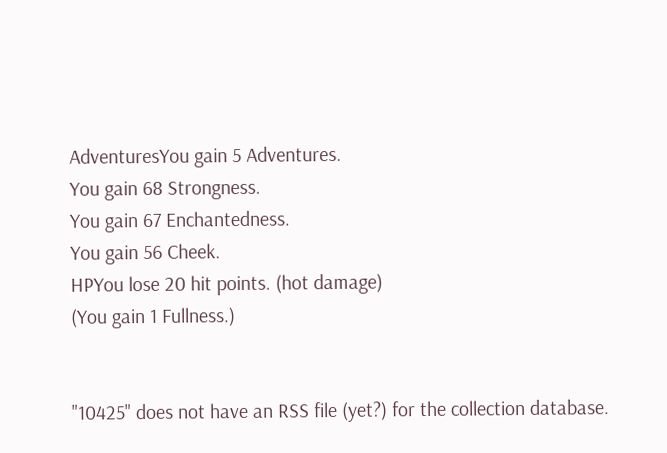AdventuresYou gain 5 Adventures.
You gain 68 Strongness.
You gain 67 Enchantedness.
You gain 56 Cheek.
HPYou lose 20 hit points. (hot damage)
(You gain 1 Fullness.)


"10425" does not have an RSS file (yet?) for the collection database.